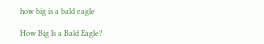how big is a bald eagle

How Big Is a Bald Eagle?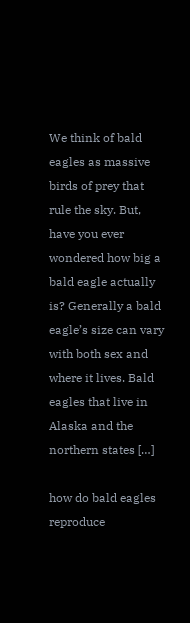We think of bald eagles as massive birds of prey that rule the sky. But, have you ever wondered how big a bald eagle actually is? Generally a bald eagle’s size can vary with both sex and where it lives. Bald eagles that live in Alaska and the northern states […]

how do bald eagles reproduce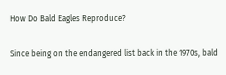How Do Bald Eagles Reproduce?

Since being on the endangered list back in the 1970s, bald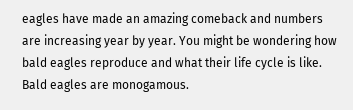eagles have made an amazing comeback and numbers are increasing year by year. You might be wondering how bald eagles reproduce and what their life cycle is like. Bald eagles are monogamous.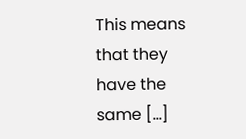This means that they have the same […]